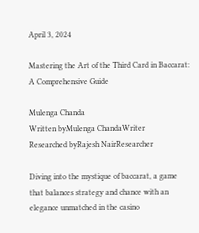April 3, 2024

Mastering the Art of the Third Card in Baccarat: A Comprehensive Guide

Mulenga Chanda
Written byMulenga ChandaWriter
Researched byRajesh NairResearcher

Diving into the mystique of baccarat, a game that balances strategy and chance with an elegance unmatched in the casino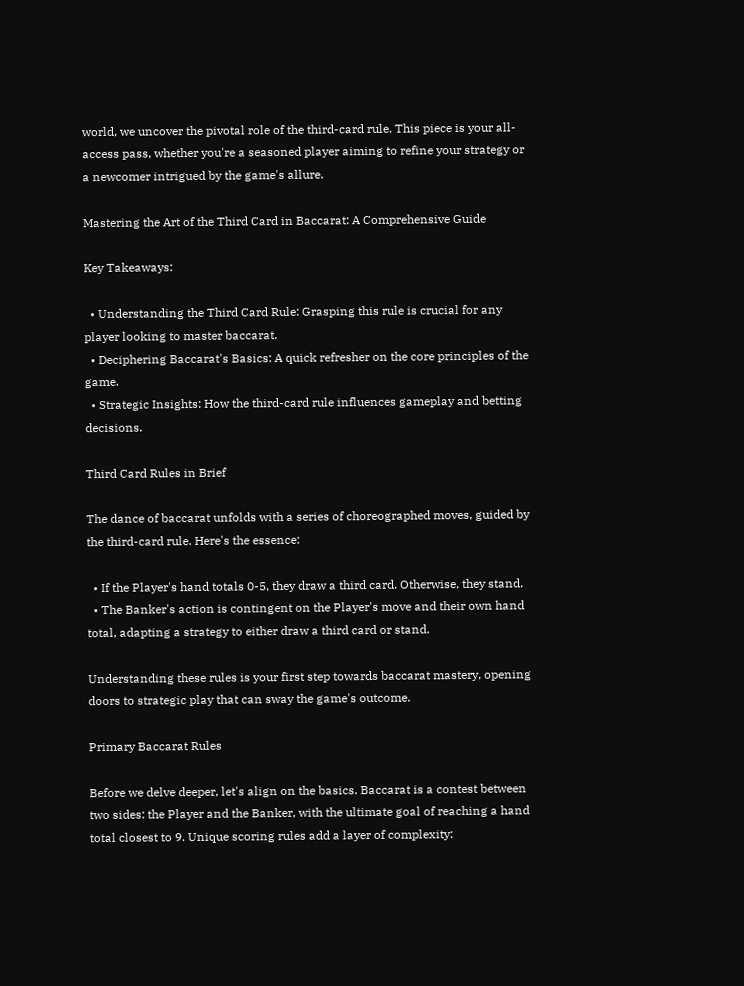world, we uncover the pivotal role of the third-card rule. This piece is your all-access pass, whether you're a seasoned player aiming to refine your strategy or a newcomer intrigued by the game's allure.

Mastering the Art of the Third Card in Baccarat: A Comprehensive Guide

Key Takeaways:

  • Understanding the Third Card Rule: Grasping this rule is crucial for any player looking to master baccarat.
  • Deciphering Baccarat's Basics: A quick refresher on the core principles of the game.
  • Strategic Insights: How the third-card rule influences gameplay and betting decisions.

Third Card Rules in Brief

The dance of baccarat unfolds with a series of choreographed moves, guided by the third-card rule. Here's the essence:

  • If the Player's hand totals 0-5, they draw a third card. Otherwise, they stand.
  • The Banker's action is contingent on the Player's move and their own hand total, adapting a strategy to either draw a third card or stand.

Understanding these rules is your first step towards baccarat mastery, opening doors to strategic play that can sway the game's outcome.

Primary Baccarat Rules

Before we delve deeper, let's align on the basics. Baccarat is a contest between two sides: the Player and the Banker, with the ultimate goal of reaching a hand total closest to 9. Unique scoring rules add a layer of complexity: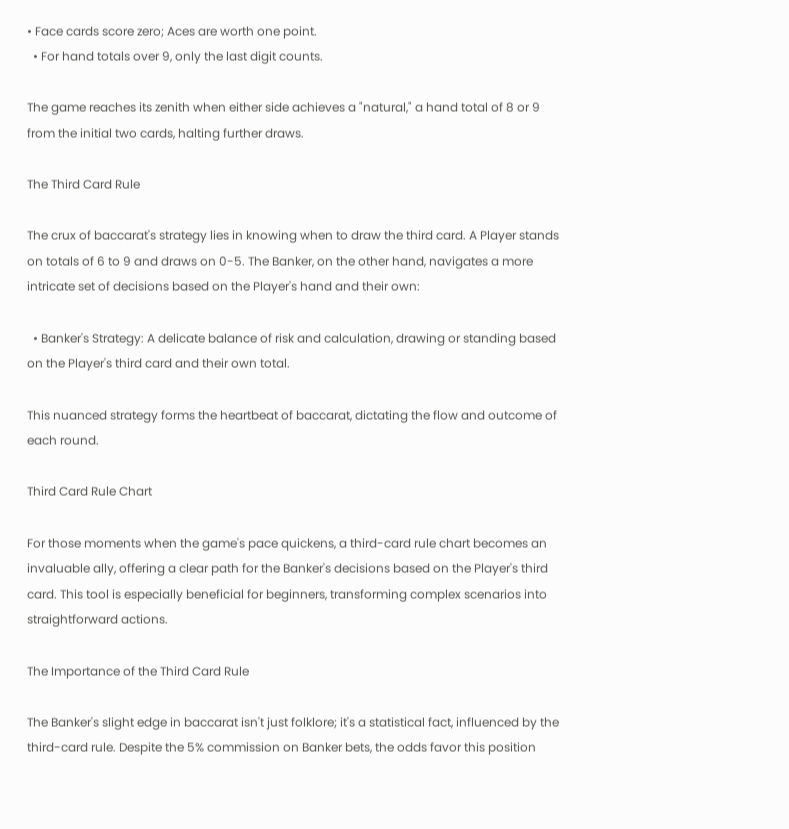• Face cards score zero; Aces are worth one point.
  • For hand totals over 9, only the last digit counts.

The game reaches its zenith when either side achieves a "natural," a hand total of 8 or 9 from the initial two cards, halting further draws.

The Third Card Rule

The crux of baccarat's strategy lies in knowing when to draw the third card. A Player stands on totals of 6 to 9 and draws on 0-5. The Banker, on the other hand, navigates a more intricate set of decisions based on the Player's hand and their own:

  • Banker's Strategy: A delicate balance of risk and calculation, drawing or standing based on the Player's third card and their own total.

This nuanced strategy forms the heartbeat of baccarat, dictating the flow and outcome of each round.

Third Card Rule Chart

For those moments when the game's pace quickens, a third-card rule chart becomes an invaluable ally, offering a clear path for the Banker's decisions based on the Player's third card. This tool is especially beneficial for beginners, transforming complex scenarios into straightforward actions.

The Importance of the Third Card Rule

The Banker's slight edge in baccarat isn't just folklore; it's a statistical fact, influenced by the third-card rule. Despite the 5% commission on Banker bets, the odds favor this position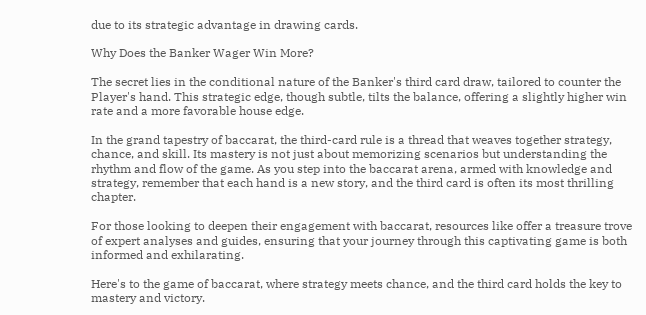due to its strategic advantage in drawing cards.

Why Does the Banker Wager Win More?

The secret lies in the conditional nature of the Banker's third card draw, tailored to counter the Player's hand. This strategic edge, though subtle, tilts the balance, offering a slightly higher win rate and a more favorable house edge.

In the grand tapestry of baccarat, the third-card rule is a thread that weaves together strategy, chance, and skill. Its mastery is not just about memorizing scenarios but understanding the rhythm and flow of the game. As you step into the baccarat arena, armed with knowledge and strategy, remember that each hand is a new story, and the third card is often its most thrilling chapter.

For those looking to deepen their engagement with baccarat, resources like offer a treasure trove of expert analyses and guides, ensuring that your journey through this captivating game is both informed and exhilarating.

Here's to the game of baccarat, where strategy meets chance, and the third card holds the key to mastery and victory.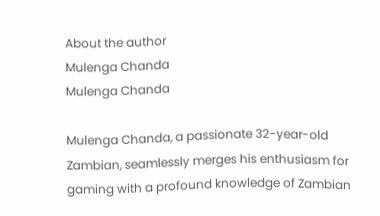About the author
Mulenga Chanda
Mulenga Chanda

Mulenga Chanda, a passionate 32-year-old Zambian, seamlessly merges his enthusiasm for gaming with a profound knowledge of Zambian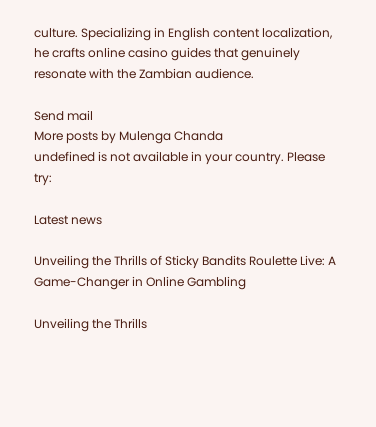culture. Specializing in English content localization, he crafts online casino guides that genuinely resonate with the Zambian audience.

Send mail
More posts by Mulenga Chanda
undefined is not available in your country. Please try:

Latest news

Unveiling the Thrills of Sticky Bandits Roulette Live: A Game-Changer in Online Gambling

Unveiling the Thrills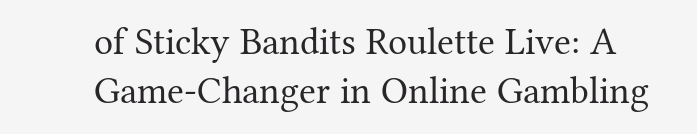of Sticky Bandits Roulette Live: A Game-Changer in Online Gambling